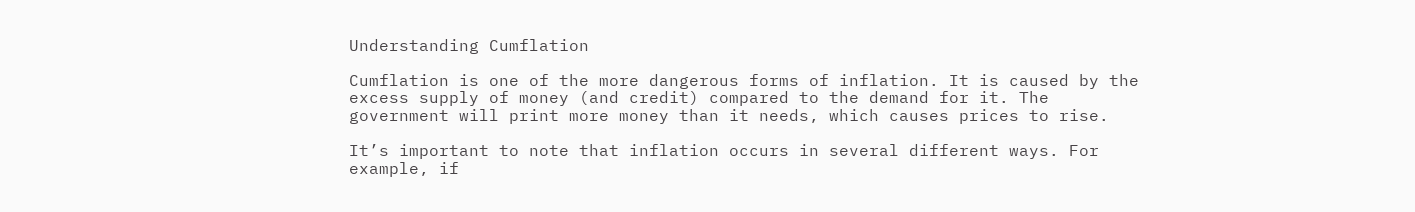Understanding Cumflation

Cumflation is one of the more dangerous forms of inflation. It is caused by the excess supply of money (and credit) compared to the demand for it. The government will print more money than it needs, which causes prices to rise.

It’s important to note that inflation occurs in several different ways. For example, if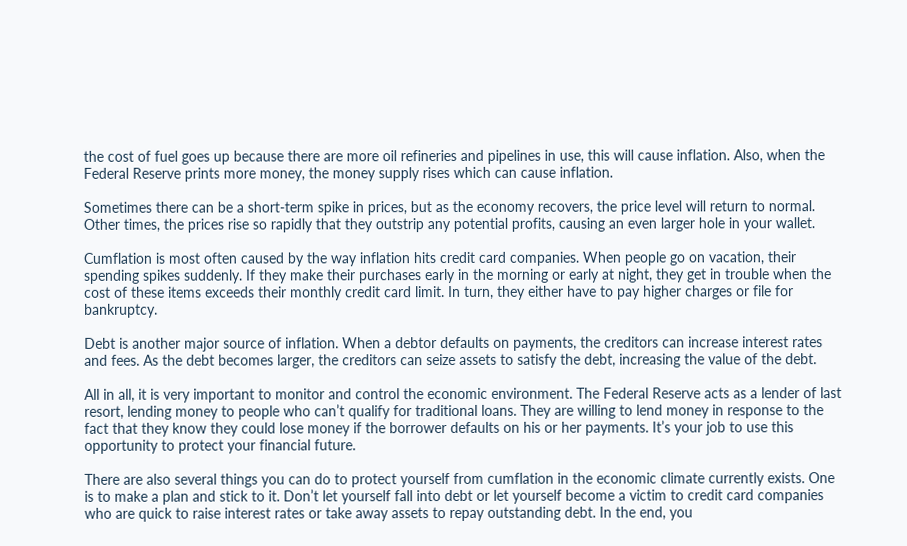the cost of fuel goes up because there are more oil refineries and pipelines in use, this will cause inflation. Also, when the Federal Reserve prints more money, the money supply rises which can cause inflation.

Sometimes there can be a short-term spike in prices, but as the economy recovers, the price level will return to normal. Other times, the prices rise so rapidly that they outstrip any potential profits, causing an even larger hole in your wallet.

Cumflation is most often caused by the way inflation hits credit card companies. When people go on vacation, their spending spikes suddenly. If they make their purchases early in the morning or early at night, they get in trouble when the cost of these items exceeds their monthly credit card limit. In turn, they either have to pay higher charges or file for bankruptcy.

Debt is another major source of inflation. When a debtor defaults on payments, the creditors can increase interest rates and fees. As the debt becomes larger, the creditors can seize assets to satisfy the debt, increasing the value of the debt.

All in all, it is very important to monitor and control the economic environment. The Federal Reserve acts as a lender of last resort, lending money to people who can’t qualify for traditional loans. They are willing to lend money in response to the fact that they know they could lose money if the borrower defaults on his or her payments. It’s your job to use this opportunity to protect your financial future.

There are also several things you can do to protect yourself from cumflation in the economic climate currently exists. One is to make a plan and stick to it. Don’t let yourself fall into debt or let yourself become a victim to credit card companies who are quick to raise interest rates or take away assets to repay outstanding debt. In the end, you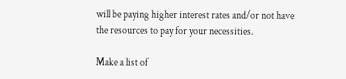will be paying higher interest rates and/or not have the resources to pay for your necessities.

Make a list of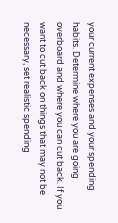your current expenses and your spending habits. Determine where you are going overboard and where you can cut back. If you want to cut back on things that may not be necessary, set realistic spending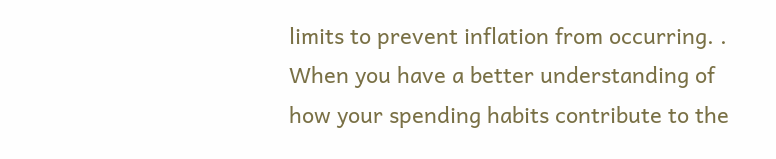limits to prevent inflation from occurring. . When you have a better understanding of how your spending habits contribute to the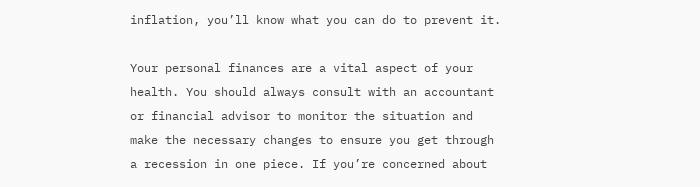inflation, you’ll know what you can do to prevent it.

Your personal finances are a vital aspect of your health. You should always consult with an accountant or financial advisor to monitor the situation and make the necessary changes to ensure you get through a recession in one piece. If you’re concerned about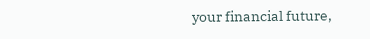your financial future,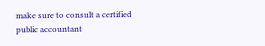make sure to consult a certified public accountant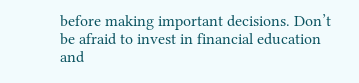before making important decisions. Don’t be afraid to invest in financial education and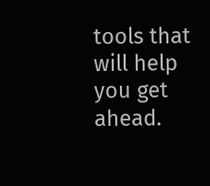tools that will help you get ahead.